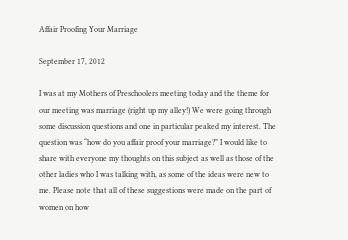Affair Proofing Your Marriage

September 17, 2012

I was at my Mothers of Preschoolers meeting today and the theme for our meeting was marriage (right up my alley!) We were going through some discussion questions and one in particular peaked my interest. The question was “how do you affair proof your marriage?” I would like to share with everyone my thoughts on this subject as well as those of the other ladies who I was talking with, as some of the ideas were new to me. Please note that all of these suggestions were made on the part of women on how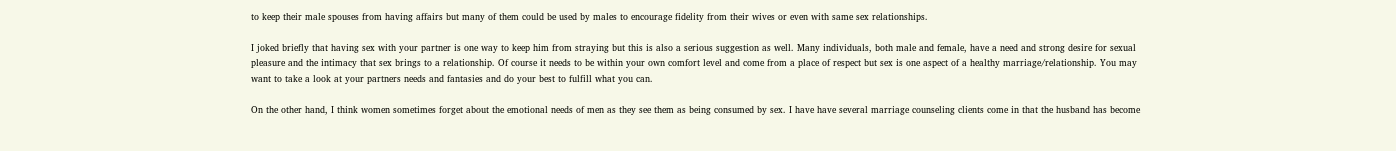to keep their male spouses from having affairs but many of them could be used by males to encourage fidelity from their wives or even with same sex relationships.

I joked briefly that having sex with your partner is one way to keep him from straying but this is also a serious suggestion as well. Many individuals, both male and female, have a need and strong desire for sexual pleasure and the intimacy that sex brings to a relationship. Of course it needs to be within your own comfort level and come from a place of respect but sex is one aspect of a healthy marriage/relationship. You may want to take a look at your partners needs and fantasies and do your best to fulfill what you can.

On the other hand, I think women sometimes forget about the emotional needs of men as they see them as being consumed by sex. I have have several marriage counseling clients come in that the husband has become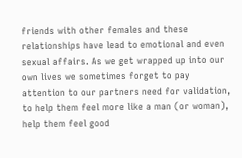friends with other females and these relationships have lead to emotional and even sexual affairs. As we get wrapped up into our own lives we sometimes forget to pay attention to our partners need for validation, to help them feel more like a man (or woman), help them feel good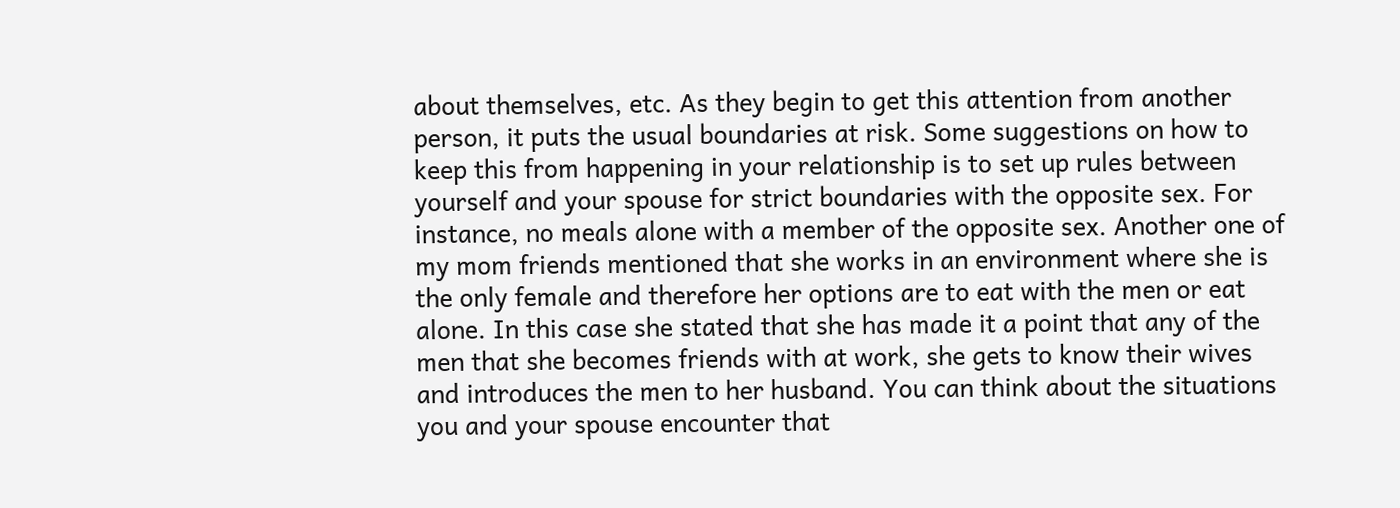about themselves, etc. As they begin to get this attention from another person, it puts the usual boundaries at risk. Some suggestions on how to keep this from happening in your relationship is to set up rules between yourself and your spouse for strict boundaries with the opposite sex. For instance, no meals alone with a member of the opposite sex. Another one of my mom friends mentioned that she works in an environment where she is the only female and therefore her options are to eat with the men or eat alone. In this case she stated that she has made it a point that any of the men that she becomes friends with at work, she gets to know their wives and introduces the men to her husband. You can think about the situations you and your spouse encounter that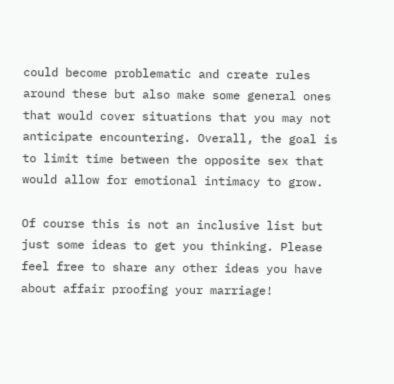could become problematic and create rules around these but also make some general ones that would cover situations that you may not anticipate encountering. Overall, the goal is to limit time between the opposite sex that would allow for emotional intimacy to grow.

Of course this is not an inclusive list but just some ideas to get you thinking. Please feel free to share any other ideas you have about affair proofing your marriage!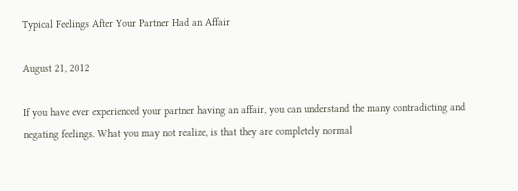Typical Feelings After Your Partner Had an Affair

August 21, 2012

If you have ever experienced your partner having an affair, you can understand the many contradicting and negating feelings. What you may not realize, is that they are completely normal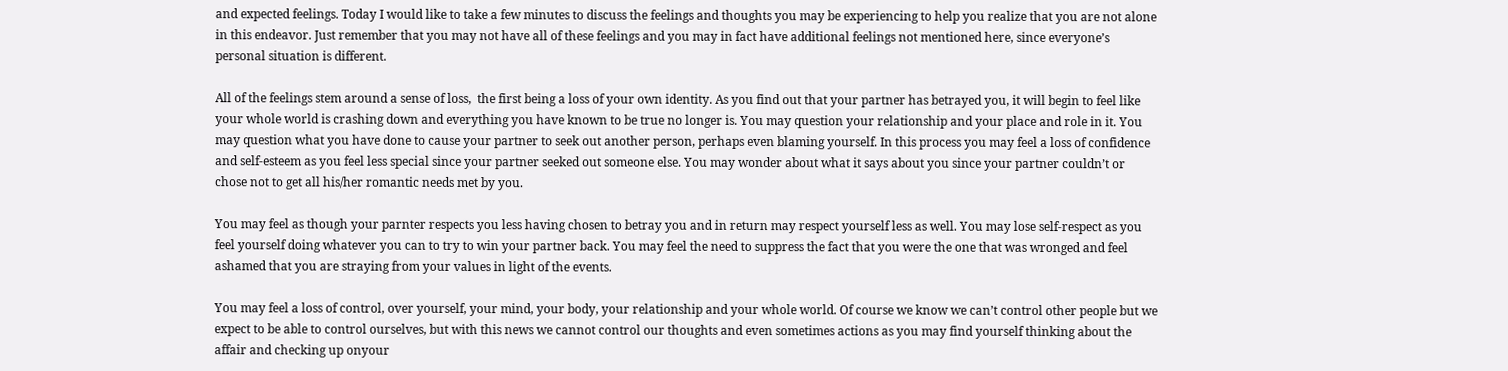and expected feelings. Today I would like to take a few minutes to discuss the feelings and thoughts you may be experiencing to help you realize that you are not alone in this endeavor. Just remember that you may not have all of these feelings and you may in fact have additional feelings not mentioned here, since everyone’s personal situation is different.

All of the feelings stem around a sense of loss,  the first being a loss of your own identity. As you find out that your partner has betrayed you, it will begin to feel like your whole world is crashing down and everything you have known to be true no longer is. You may question your relationship and your place and role in it. You may question what you have done to cause your partner to seek out another person, perhaps even blaming yourself. In this process you may feel a loss of confidence and self-esteem as you feel less special since your partner seeked out someone else. You may wonder about what it says about you since your partner couldn’t or chose not to get all his/her romantic needs met by you.

You may feel as though your parnter respects you less having chosen to betray you and in return may respect yourself less as well. You may lose self-respect as you feel yourself doing whatever you can to try to win your partner back. You may feel the need to suppress the fact that you were the one that was wronged and feel ashamed that you are straying from your values in light of the events.

You may feel a loss of control, over yourself, your mind, your body, your relationship and your whole world. Of course we know we can’t control other people but we expect to be able to control ourselves, but with this news we cannot control our thoughts and even sometimes actions as you may find yourself thinking about the affair and checking up onyour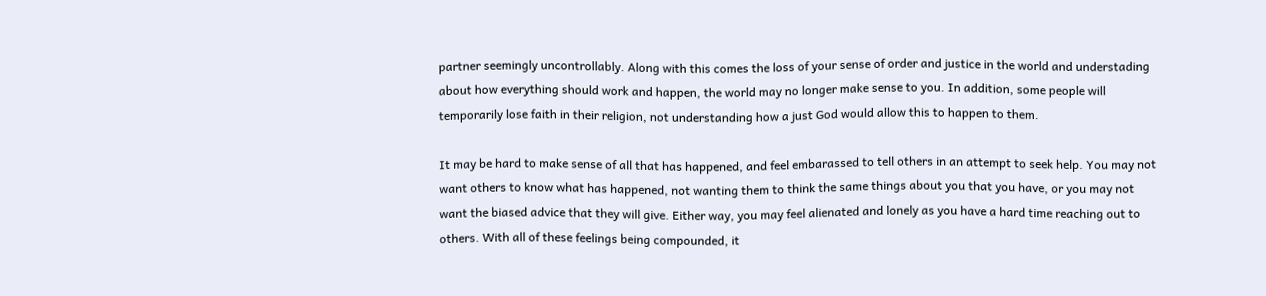partner seemingly uncontrollably. Along with this comes the loss of your sense of order and justice in the world and understading about how everything should work and happen, the world may no longer make sense to you. In addition, some people will temporarily lose faith in their religion, not understanding how a just God would allow this to happen to them.

It may be hard to make sense of all that has happened, and feel embarassed to tell others in an attempt to seek help. You may not want others to know what has happened, not wanting them to think the same things about you that you have, or you may not want the biased advice that they will give. Either way, you may feel alienated and lonely as you have a hard time reaching out to others. With all of these feelings being compounded, it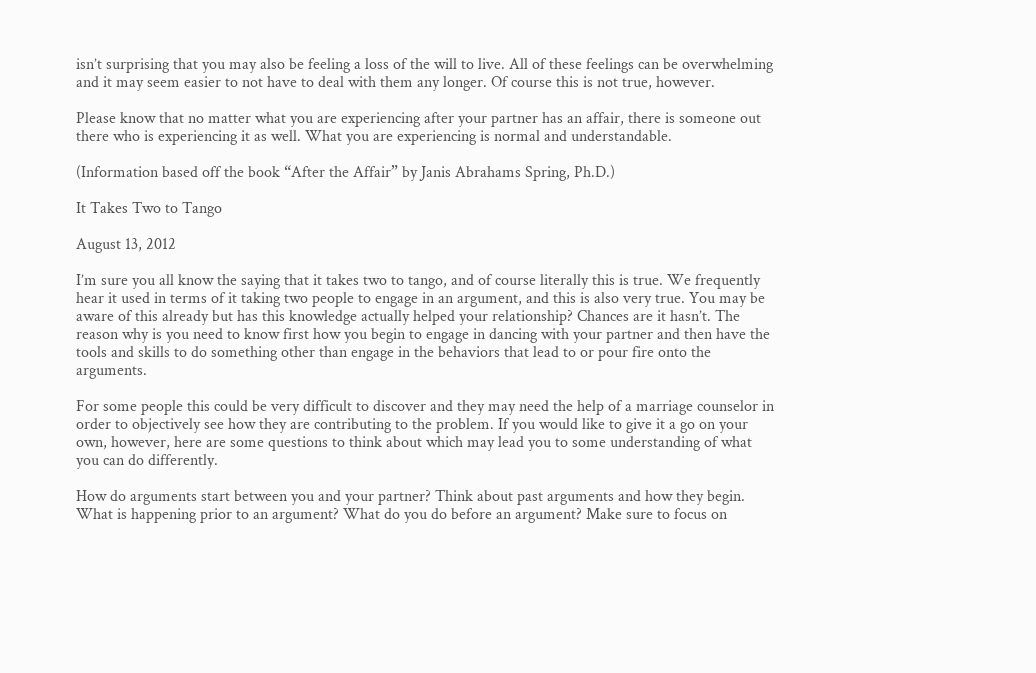isn’t surprising that you may also be feeling a loss of the will to live. All of these feelings can be overwhelming and it may seem easier to not have to deal with them any longer. Of course this is not true, however.

Please know that no matter what you are experiencing after your partner has an affair, there is someone out there who is experiencing it as well. What you are experiencing is normal and understandable.

(Information based off the book “After the Affair” by Janis Abrahams Spring, Ph.D.)

It Takes Two to Tango

August 13, 2012

I’m sure you all know the saying that it takes two to tango, and of course literally this is true. We frequently hear it used in terms of it taking two people to engage in an argument, and this is also very true. You may be aware of this already but has this knowledge actually helped your relationship? Chances are it hasn’t. The reason why is you need to know first how you begin to engage in dancing with your partner and then have the tools and skills to do something other than engage in the behaviors that lead to or pour fire onto the arguments.

For some people this could be very difficult to discover and they may need the help of a marriage counselor in order to objectively see how they are contributing to the problem. If you would like to give it a go on your own, however, here are some questions to think about which may lead you to some understanding of what you can do differently.

How do arguments start between you and your partner? Think about past arguments and how they begin. What is happening prior to an argument? What do you do before an argument? Make sure to focus on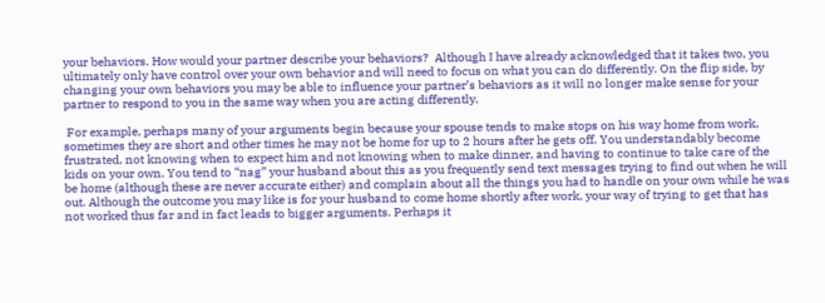your behaviors. How would your partner describe your behaviors?  Although I have already acknowledged that it takes two, you ultimately only have control over your own behavior and will need to focus on what you can do differently. On the flip side, by changing your own behaviors you may be able to influence your partner’s behaviors as it will no longer make sense for your partner to respond to you in the same way when you are acting differently.

 For example, perhaps many of your arguments begin because your spouse tends to make stops on his way home from work, sometimes they are short and other times he may not be home for up to 2 hours after he gets off. You understandably become frustrated, not knowing when to expect him and not knowing when to make dinner, and having to continue to take care of the kids on your own. You tend to “nag” your husband about this as you frequently send text messages trying to find out when he will be home (although these are never accurate either) and complain about all the things you had to handle on your own while he was out. Although the outcome you may like is for your husband to come home shortly after work, your way of trying to get that has not worked thus far and in fact leads to bigger arguments. Perhaps it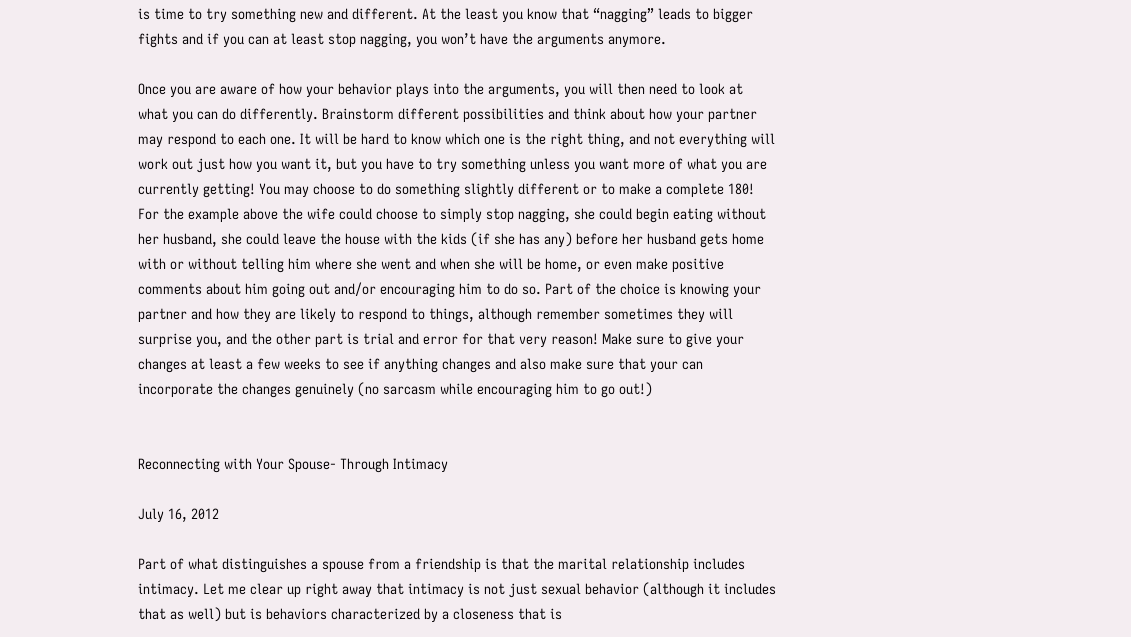is time to try something new and different. At the least you know that “nagging” leads to bigger fights and if you can at least stop nagging, you won’t have the arguments anymore.

Once you are aware of how your behavior plays into the arguments, you will then need to look at what you can do differently. Brainstorm different possibilities and think about how your partner may respond to each one. It will be hard to know which one is the right thing, and not everything will work out just how you want it, but you have to try something unless you want more of what you are currently getting! You may choose to do something slightly different or to make a complete 180! For the example above the wife could choose to simply stop nagging, she could begin eating without her husband, she could leave the house with the kids (if she has any) before her husband gets home with or without telling him where she went and when she will be home, or even make positive comments about him going out and/or encouraging him to do so. Part of the choice is knowing your partner and how they are likely to respond to things, although remember sometimes they will surprise you, and the other part is trial and error for that very reason! Make sure to give your changes at least a few weeks to see if anything changes and also make sure that your can incorporate the changes genuinely (no sarcasm while encouraging him to go out!)


Reconnecting with Your Spouse- Through Intimacy

July 16, 2012

Part of what distinguishes a spouse from a friendship is that the marital relationship includes intimacy. Let me clear up right away that intimacy is not just sexual behavior (although it includes that as well) but is behaviors characterized by a closeness that is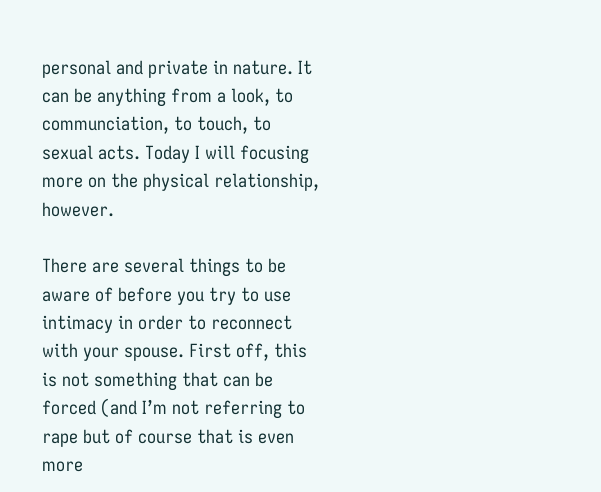personal and private in nature. It can be anything from a look, to communciation, to touch, to sexual acts. Today I will focusing more on the physical relationship, however.

There are several things to be aware of before you try to use intimacy in order to reconnect with your spouse. First off, this is not something that can be forced (and I’m not referring to rape but of course that is even more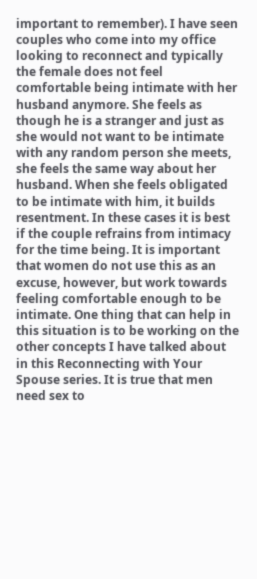important to remember). I have seen  couples who come into my office looking to reconnect and typically the female does not feel comfortable being intimate with her husband anymore. She feels as though he is a stranger and just as she would not want to be intimate with any random person she meets, she feels the same way about her husband. When she feels obligated to be intimate with him, it builds resentment. In these cases it is best if the couple refrains from intimacy for the time being. It is important that women do not use this as an excuse, however, but work towards feeling comfortable enough to be intimate. One thing that can help in this situation is to be working on the other concepts I have talked about in this Reconnecting with Your Spouse series. It is true that men need sex to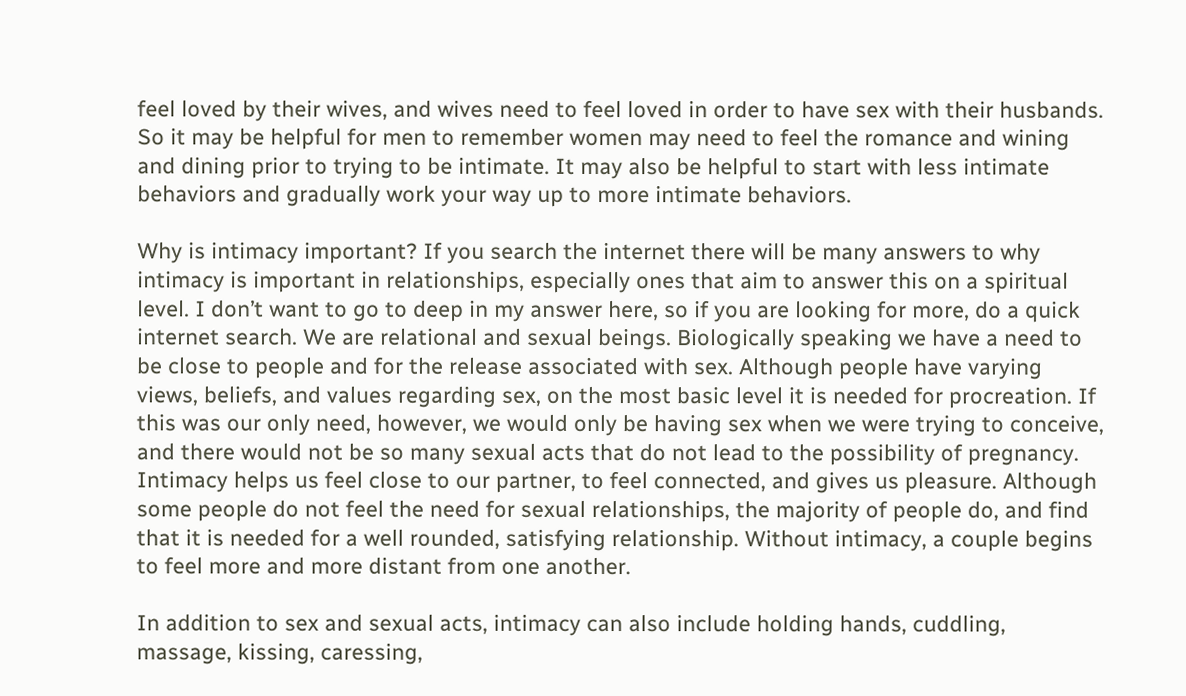feel loved by their wives, and wives need to feel loved in order to have sex with their husbands. So it may be helpful for men to remember women may need to feel the romance and wining and dining prior to trying to be intimate. It may also be helpful to start with less intimate behaviors and gradually work your way up to more intimate behaviors.

Why is intimacy important? If you search the internet there will be many answers to why intimacy is important in relationships, especially ones that aim to answer this on a spiritual level. I don’t want to go to deep in my answer here, so if you are looking for more, do a quick internet search. We are relational and sexual beings. Biologically speaking we have a need to be close to people and for the release associated with sex. Although people have varying views, beliefs, and values regarding sex, on the most basic level it is needed for procreation. If this was our only need, however, we would only be having sex when we were trying to conceive, and there would not be so many sexual acts that do not lead to the possibility of pregnancy. Intimacy helps us feel close to our partner, to feel connected, and gives us pleasure. Although some people do not feel the need for sexual relationships, the majority of people do, and find that it is needed for a well rounded, satisfying relationship. Without intimacy, a couple begins to feel more and more distant from one another.

In addition to sex and sexual acts, intimacy can also include holding hands, cuddling, massage, kissing, caressing,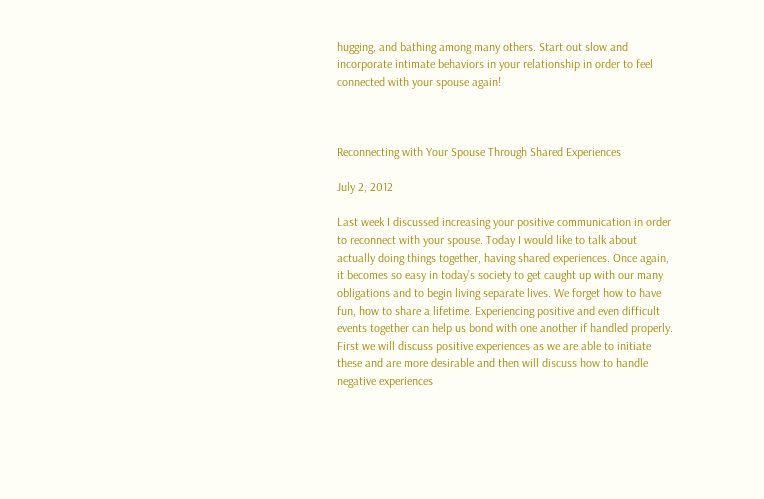hugging, and bathing among many others. Start out slow and incorporate intimate behaviors in your relationship in order to feel connected with your spouse again!



Reconnecting with Your Spouse Through Shared Experiences

July 2, 2012

Last week I discussed increasing your positive communication in order to reconnect with your spouse. Today I would like to talk about actually doing things together, having shared experiences. Once again, it becomes so easy in today’s society to get caught up with our many obligations and to begin living separate lives. We forget how to have fun, how to share a lifetime. Experiencing positive and even difficult events together can help us bond with one another if handled properly. First we will discuss positive experiences as we are able to initiate these and are more desirable and then will discuss how to handle negative experiences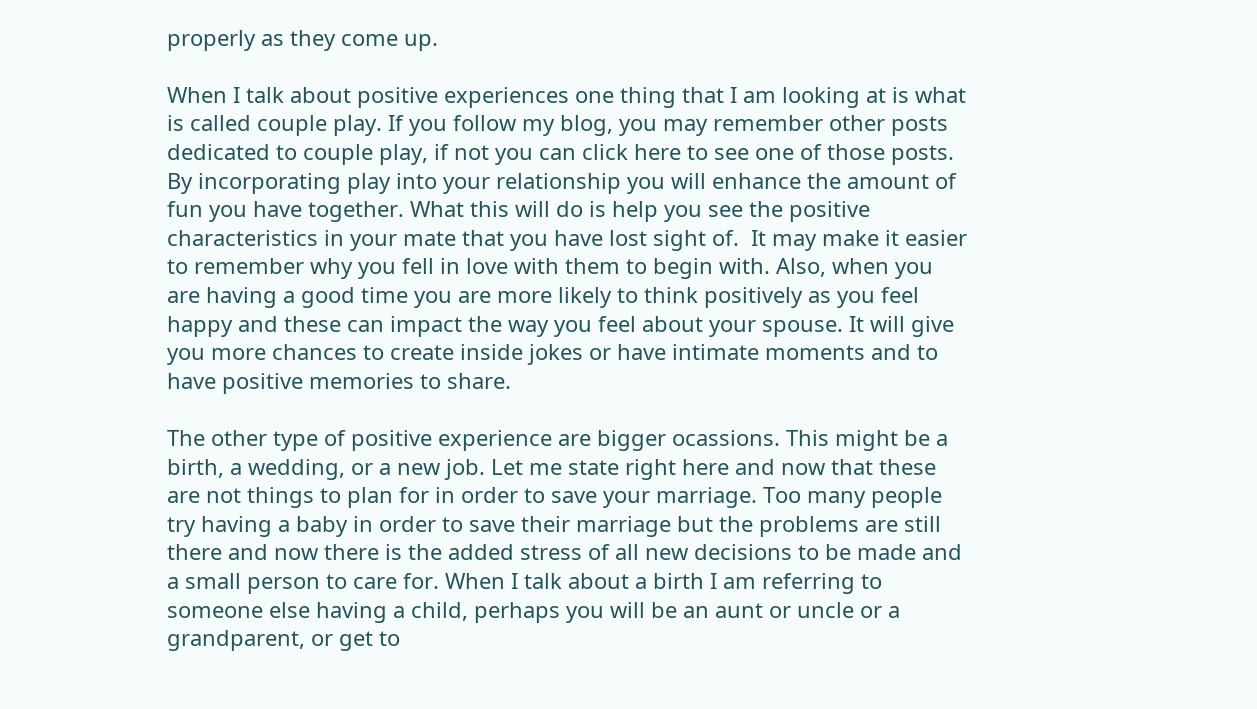properly as they come up.

When I talk about positive experiences one thing that I am looking at is what is called couple play. If you follow my blog, you may remember other posts dedicated to couple play, if not you can click here to see one of those posts. By incorporating play into your relationship you will enhance the amount of fun you have together. What this will do is help you see the positive characteristics in your mate that you have lost sight of.  It may make it easier to remember why you fell in love with them to begin with. Also, when you are having a good time you are more likely to think positively as you feel happy and these can impact the way you feel about your spouse. It will give you more chances to create inside jokes or have intimate moments and to have positive memories to share.

The other type of positive experience are bigger ocassions. This might be a birth, a wedding, or a new job. Let me state right here and now that these are not things to plan for in order to save your marriage. Too many people try having a baby in order to save their marriage but the problems are still there and now there is the added stress of all new decisions to be made and a small person to care for. When I talk about a birth I am referring to someone else having a child, perhaps you will be an aunt or uncle or a grandparent, or get to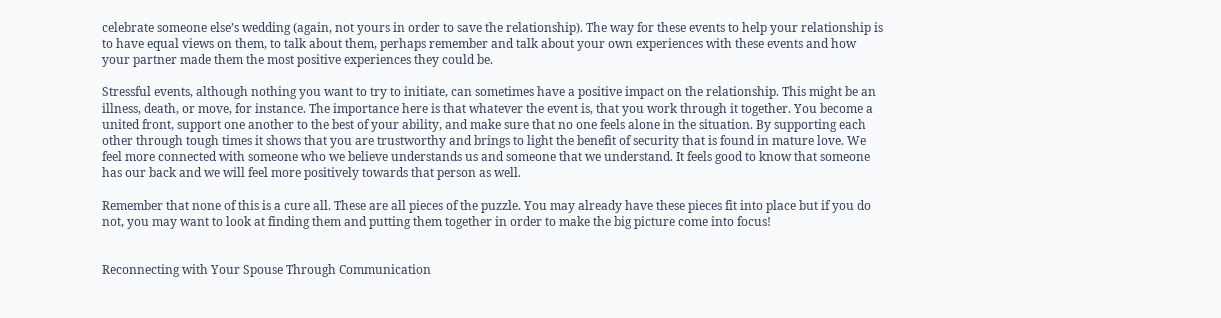celebrate someone else’s wedding (again, not yours in order to save the relationship). The way for these events to help your relationship is to have equal views on them, to talk about them, perhaps remember and talk about your own experiences with these events and how your partner made them the most positive experiences they could be.

Stressful events, although nothing you want to try to initiate, can sometimes have a positive impact on the relationship. This might be an illness, death, or move, for instance. The importance here is that whatever the event is, that you work through it together. You become a united front, support one another to the best of your ability, and make sure that no one feels alone in the situation. By supporting each other through tough times it shows that you are trustworthy and brings to light the benefit of security that is found in mature love. We feel more connected with someone who we believe understands us and someone that we understand. It feels good to know that someone has our back and we will feel more positively towards that person as well.

Remember that none of this is a cure all. These are all pieces of the puzzle. You may already have these pieces fit into place but if you do not, you may want to look at finding them and putting them together in order to make the big picture come into focus!


Reconnecting with Your Spouse Through Communication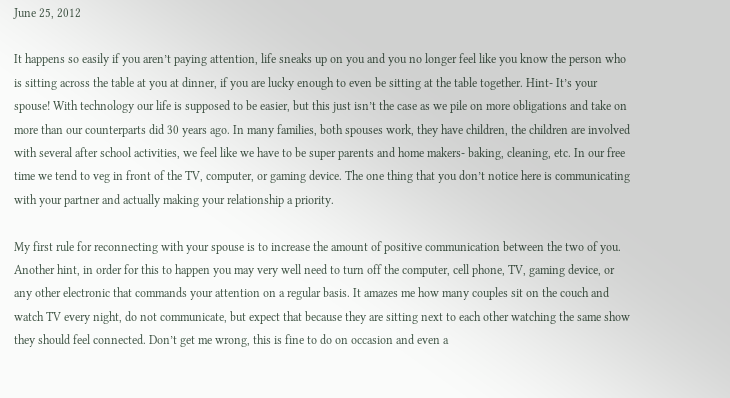June 25, 2012

It happens so easily if you aren’t paying attention, life sneaks up on you and you no longer feel like you know the person who is sitting across the table at you at dinner, if you are lucky enough to even be sitting at the table together. Hint- It’s your spouse! With technology our life is supposed to be easier, but this just isn’t the case as we pile on more obligations and take on more than our counterparts did 30 years ago. In many families, both spouses work, they have children, the children are involved with several after school activities, we feel like we have to be super parents and home makers- baking, cleaning, etc. In our free time we tend to veg in front of the TV, computer, or gaming device. The one thing that you don’t notice here is communicating with your partner and actually making your relationship a priority.

My first rule for reconnecting with your spouse is to increase the amount of positive communication between the two of you.  Another hint, in order for this to happen you may very well need to turn off the computer, cell phone, TV, gaming device, or any other electronic that commands your attention on a regular basis. It amazes me how many couples sit on the couch and watch TV every night, do not communicate, but expect that because they are sitting next to each other watching the same show they should feel connected. Don’t get me wrong, this is fine to do on occasion and even a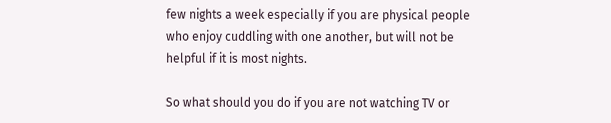few nights a week especially if you are physical people who enjoy cuddling with one another, but will not be helpful if it is most nights.

So what should you do if you are not watching TV or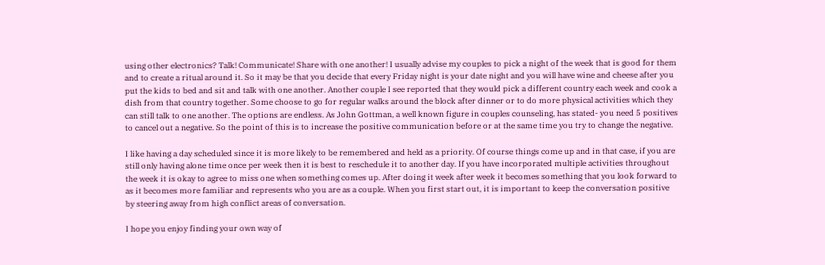using other electronics? Talk! Communicate! Share with one another! I usually advise my couples to pick a night of the week that is good for them and to create a ritual around it. So it may be that you decide that every Friday night is your date night and you will have wine and cheese after you put the kids to bed and sit and talk with one another. Another couple I see reported that they would pick a different country each week and cook a dish from that country together. Some choose to go for regular walks around the block after dinner or to do more physical activities which they can still talk to one another. The options are endless. As John Gottman, a well known figure in couples counseling, has stated- you need 5 positives to cancel out a negative. So the point of this is to increase the positive communication before or at the same time you try to change the negative.

I like having a day scheduled since it is more likely to be remembered and held as a priority. Of course things come up and in that case, if you are still only having alone time once per week then it is best to reschedule it to another day. If you have incorporated multiple activities throughout the week it is okay to agree to miss one when something comes up. After doing it week after week it becomes something that you look forward to as it becomes more familiar and represents who you are as a couple. When you first start out, it is important to keep the conversation positive by steering away from high conflict areas of conversation.

I hope you enjoy finding your own way of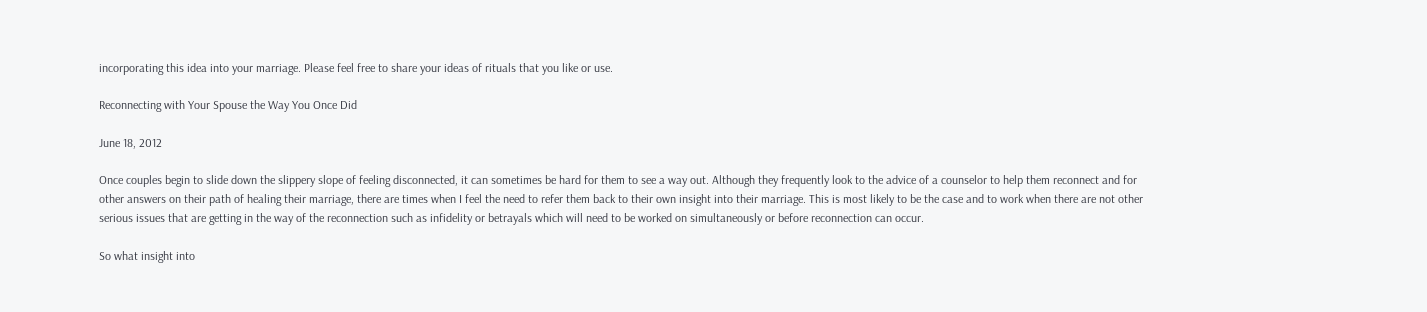incorporating this idea into your marriage. Please feel free to share your ideas of rituals that you like or use.

Reconnecting with Your Spouse the Way You Once Did

June 18, 2012

Once couples begin to slide down the slippery slope of feeling disconnected, it can sometimes be hard for them to see a way out. Although they frequently look to the advice of a counselor to help them reconnect and for other answers on their path of healing their marriage, there are times when I feel the need to refer them back to their own insight into their marriage. This is most likely to be the case and to work when there are not other serious issues that are getting in the way of the reconnection such as infidelity or betrayals which will need to be worked on simultaneously or before reconnection can occur.

So what insight into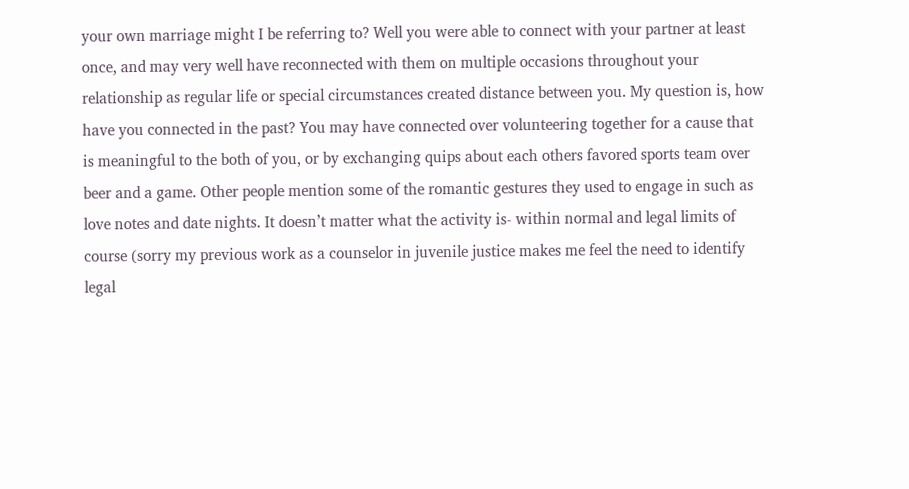your own marriage might I be referring to? Well you were able to connect with your partner at least once, and may very well have reconnected with them on multiple occasions throughout your relationship as regular life or special circumstances created distance between you. My question is, how have you connected in the past? You may have connected over volunteering together for a cause that is meaningful to the both of you, or by exchanging quips about each others favored sports team over beer and a game. Other people mention some of the romantic gestures they used to engage in such as love notes and date nights. It doesn’t matter what the activity is- within normal and legal limits of course (sorry my previous work as a counselor in juvenile justice makes me feel the need to identify legal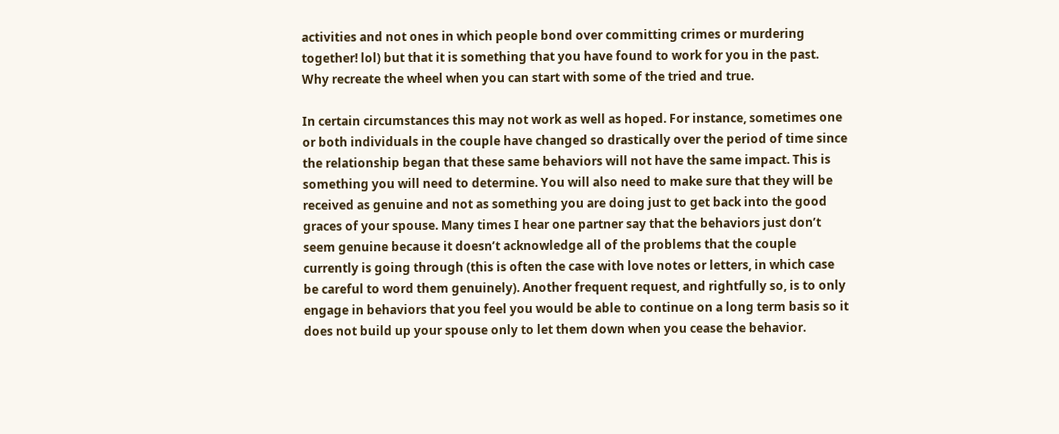activities and not ones in which people bond over committing crimes or murdering together! lol) but that it is something that you have found to work for you in the past. Why recreate the wheel when you can start with some of the tried and true.

In certain circumstances this may not work as well as hoped. For instance, sometimes one or both individuals in the couple have changed so drastically over the period of time since the relationship began that these same behaviors will not have the same impact. This is something you will need to determine. You will also need to make sure that they will be received as genuine and not as something you are doing just to get back into the good graces of your spouse. Many times I hear one partner say that the behaviors just don’t seem genuine because it doesn’t acknowledge all of the problems that the couple currently is going through (this is often the case with love notes or letters, in which case be careful to word them genuinely). Another frequent request, and rightfully so, is to only engage in behaviors that you feel you would be able to continue on a long term basis so it does not build up your spouse only to let them down when you cease the behavior.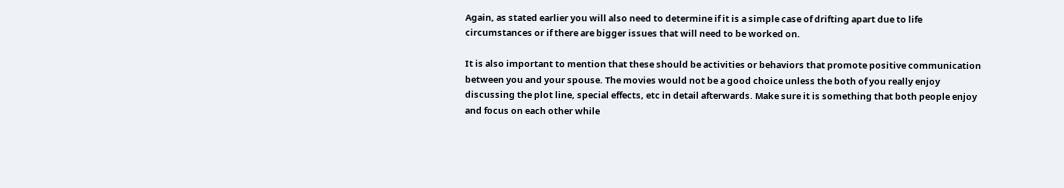Again, as stated earlier you will also need to determine if it is a simple case of drifting apart due to life circumstances or if there are bigger issues that will need to be worked on.

It is also important to mention that these should be activities or behaviors that promote positive communication between you and your spouse. The movies would not be a good choice unless the both of you really enjoy discussing the plot line, special effects, etc in detail afterwards. Make sure it is something that both people enjoy and focus on each other while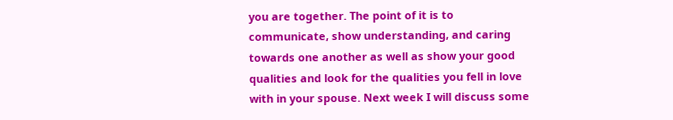you are together. The point of it is to communicate, show understanding, and caring towards one another as well as show your good qualities and look for the qualities you fell in love with in your spouse. Next week I will discuss some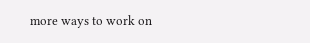more ways to work on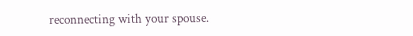reconnecting with your spouse.